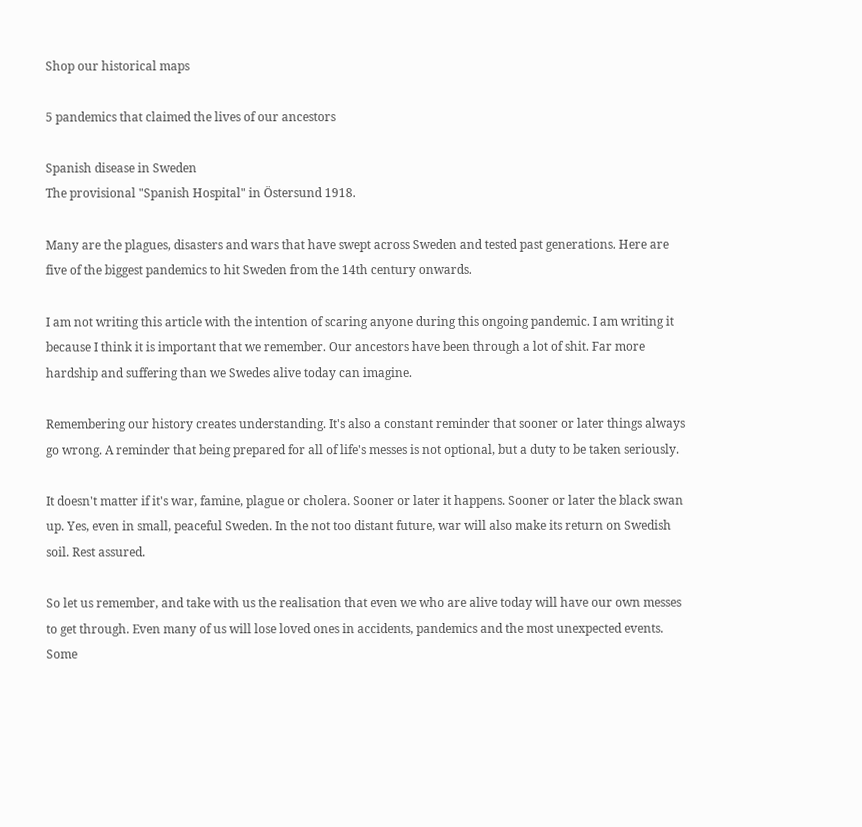Shop our historical maps

5 pandemics that claimed the lives of our ancestors

Spanish disease in Sweden
The provisional "Spanish Hospital" in Östersund 1918.

Many are the plagues, disasters and wars that have swept across Sweden and tested past generations. Here are five of the biggest pandemics to hit Sweden from the 14th century onwards.

I am not writing this article with the intention of scaring anyone during this ongoing pandemic. I am writing it because I think it is important that we remember. Our ancestors have been through a lot of shit. Far more hardship and suffering than we Swedes alive today can imagine.

Remembering our history creates understanding. It's also a constant reminder that sooner or later things always go wrong. A reminder that being prepared for all of life's messes is not optional, but a duty to be taken seriously.

It doesn't matter if it's war, famine, plague or cholera. Sooner or later it happens. Sooner or later the black swan up. Yes, even in small, peaceful Sweden. In the not too distant future, war will also make its return on Swedish soil. Rest assured.

So let us remember, and take with us the realisation that even we who are alive today will have our own messes to get through. Even many of us will lose loved ones in accidents, pandemics and the most unexpected events. Some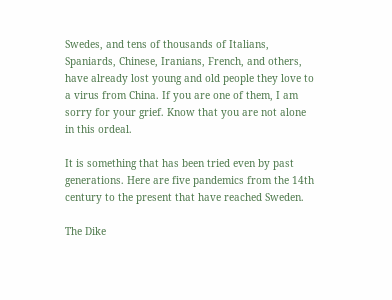Swedes, and tens of thousands of Italians, Spaniards, Chinese, Iranians, French, and others, have already lost young and old people they love to a virus from China. If you are one of them, I am sorry for your grief. Know that you are not alone in this ordeal.

It is something that has been tried even by past generations. Here are five pandemics from the 14th century to the present that have reached Sweden.

The Dike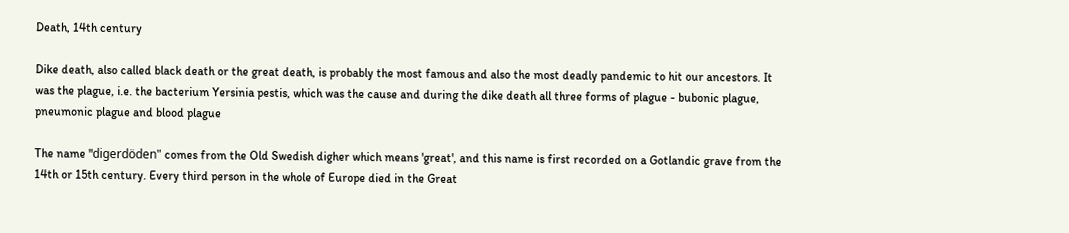Death, 14th century

Dike death, also called black death or the great death, is probably the most famous and also the most deadly pandemic to hit our ancestors. It was the plague, i.e. the bacterium Yersinia pestis, which was the cause and during the dike death all three forms of plague - bubonic plague, pneumonic plague and blood plague

The name "digerdöden" comes from the Old Swedish digher which means 'great', and this name is first recorded on a Gotlandic grave from the 14th or 15th century. Every third person in the whole of Europe died in the Great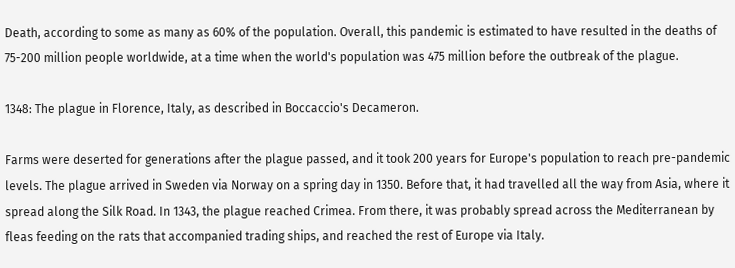Death, according to some as many as 60% of the population. Overall, this pandemic is estimated to have resulted in the deaths of 75-200 million people worldwide, at a time when the world's population was 475 million before the outbreak of the plague.

1348: The plague in Florence, Italy, as described in Boccaccio's Decameron.

Farms were deserted for generations after the plague passed, and it took 200 years for Europe's population to reach pre-pandemic levels. The plague arrived in Sweden via Norway on a spring day in 1350. Before that, it had travelled all the way from Asia, where it spread along the Silk Road. In 1343, the plague reached Crimea. From there, it was probably spread across the Mediterranean by fleas feeding on the rats that accompanied trading ships, and reached the rest of Europe via Italy.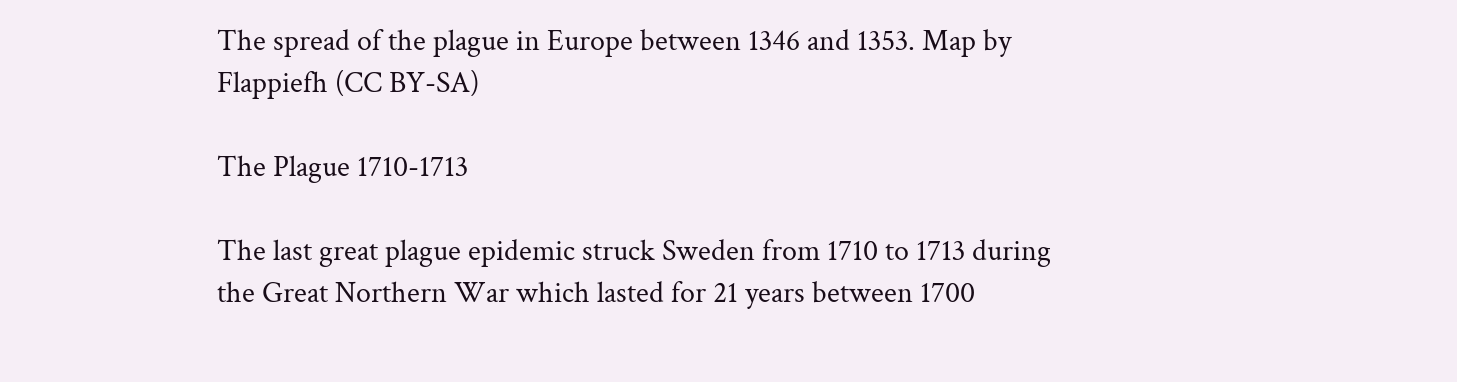The spread of the plague in Europe between 1346 and 1353. Map by Flappiefh (CC BY-SA)

The Plague 1710-1713

The last great plague epidemic struck Sweden from 1710 to 1713 during the Great Northern War which lasted for 21 years between 1700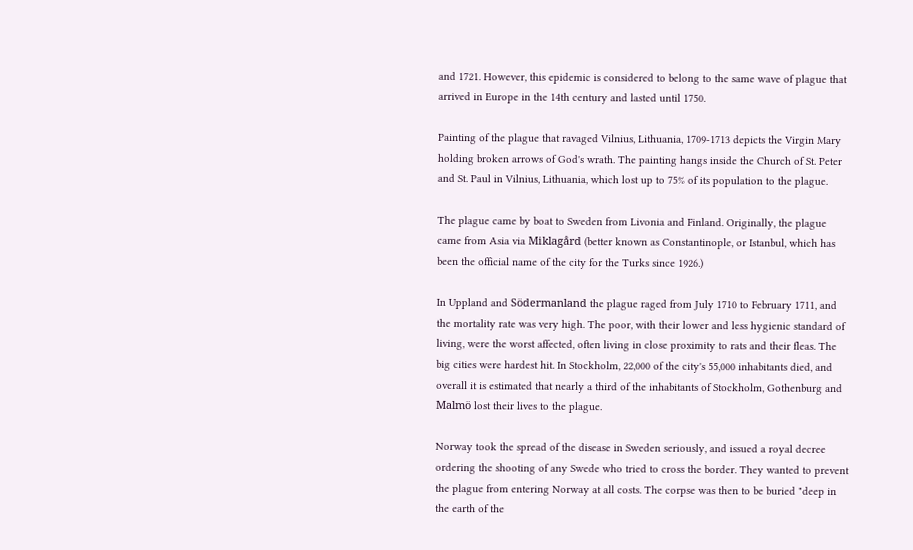and 1721. However, this epidemic is considered to belong to the same wave of plague that arrived in Europe in the 14th century and lasted until 1750.

Painting of the plague that ravaged Vilnius, Lithuania, 1709-1713 depicts the Virgin Mary holding broken arrows of God's wrath. The painting hangs inside the Church of St. Peter and St. Paul in Vilnius, Lithuania, which lost up to 75% of its population to the plague.

The plague came by boat to Sweden from Livonia and Finland. Originally, the plague came from Asia via Miklagård (better known as Constantinople, or Istanbul, which has been the official name of the city for the Turks since 1926.)

In Uppland and Södermanland the plague raged from July 1710 to February 1711, and the mortality rate was very high. The poor, with their lower and less hygienic standard of living, were the worst affected, often living in close proximity to rats and their fleas. The big cities were hardest hit. In Stockholm, 22,000 of the city's 55,000 inhabitants died, and overall it is estimated that nearly a third of the inhabitants of Stockholm, Gothenburg and Malmö lost their lives to the plague.

Norway took the spread of the disease in Sweden seriously, and issued a royal decree ordering the shooting of any Swede who tried to cross the border. They wanted to prevent the plague from entering Norway at all costs. The corpse was then to be buried "deep in the earth of the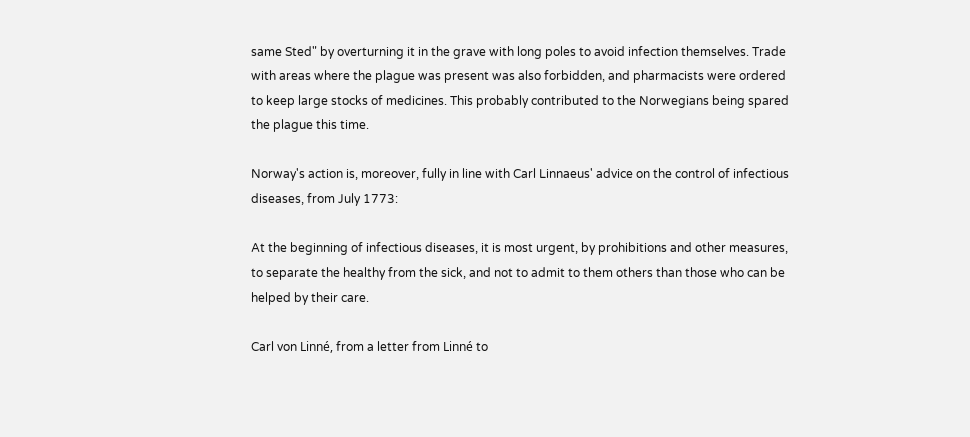same Sted" by overturning it in the grave with long poles to avoid infection themselves. Trade with areas where the plague was present was also forbidden, and pharmacists were ordered to keep large stocks of medicines. This probably contributed to the Norwegians being spared the plague this time.

Norway's action is, moreover, fully in line with Carl Linnaeus' advice on the control of infectious diseases, from July 1773:

At the beginning of infectious diseases, it is most urgent, by prohibitions and other measures, to separate the healthy from the sick, and not to admit to them others than those who can be helped by their care.

Carl von Linné, from a letter from Linné to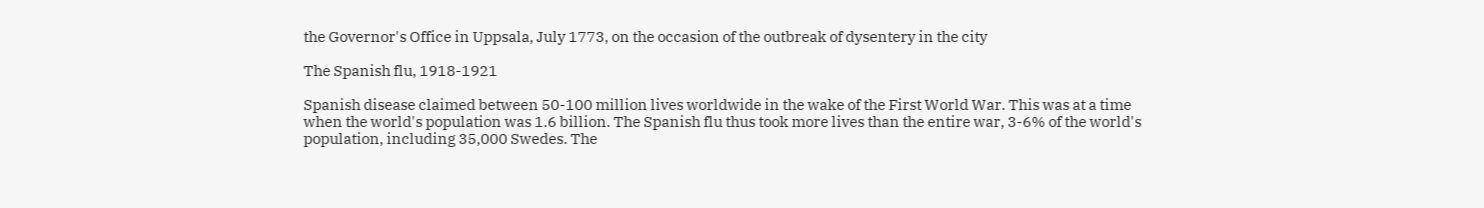the Governor's Office in Uppsala, July 1773, on the occasion of the outbreak of dysentery in the city

The Spanish flu, 1918-1921

Spanish disease claimed between 50-100 million lives worldwide in the wake of the First World War. This was at a time when the world's population was 1.6 billion. The Spanish flu thus took more lives than the entire war, 3-6% of the world's population, including 35,000 Swedes. The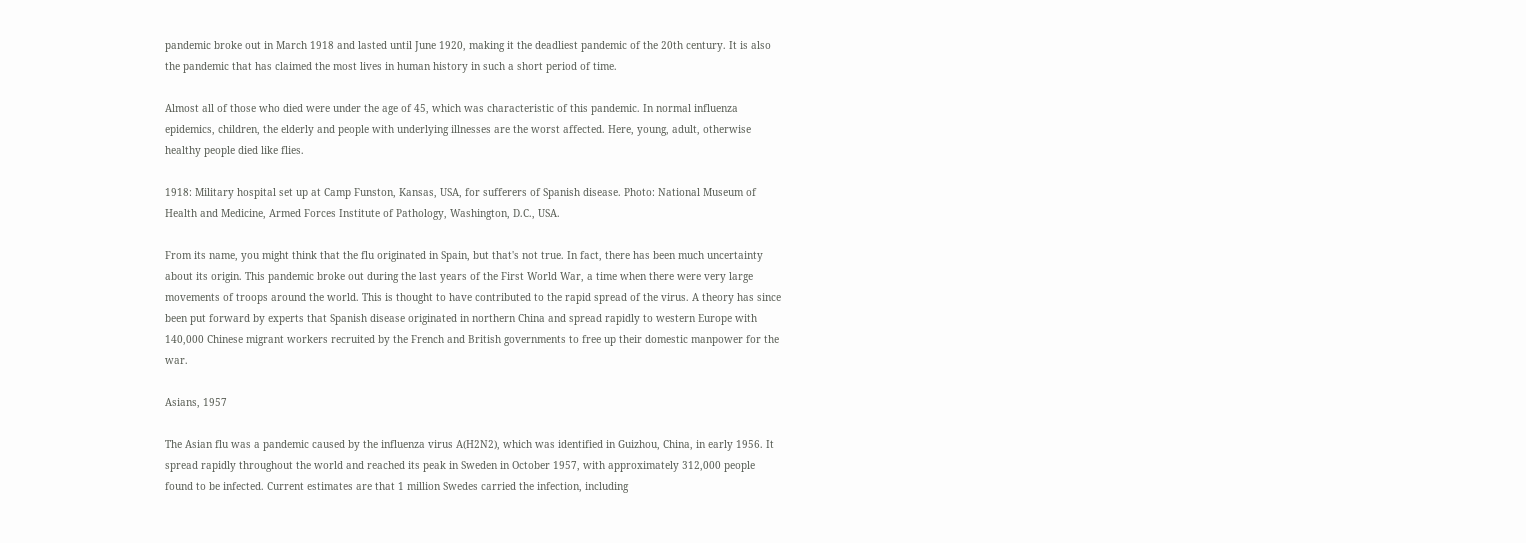pandemic broke out in March 1918 and lasted until June 1920, making it the deadliest pandemic of the 20th century. It is also the pandemic that has claimed the most lives in human history in such a short period of time.

Almost all of those who died were under the age of 45, which was characteristic of this pandemic. In normal influenza epidemics, children, the elderly and people with underlying illnesses are the worst affected. Here, young, adult, otherwise healthy people died like flies.

1918: Military hospital set up at Camp Funston, Kansas, USA, for sufferers of Spanish disease. Photo: National Museum of Health and Medicine, Armed Forces Institute of Pathology, Washington, D.C., USA.

From its name, you might think that the flu originated in Spain, but that's not true. In fact, there has been much uncertainty about its origin. This pandemic broke out during the last years of the First World War, a time when there were very large movements of troops around the world. This is thought to have contributed to the rapid spread of the virus. A theory has since been put forward by experts that Spanish disease originated in northern China and spread rapidly to western Europe with 140,000 Chinese migrant workers recruited by the French and British governments to free up their domestic manpower for the war.

Asians, 1957

The Asian flu was a pandemic caused by the influenza virus A(H2N2), which was identified in Guizhou, China, in early 1956. It spread rapidly throughout the world and reached its peak in Sweden in October 1957, with approximately 312,000 people found to be infected. Current estimates are that 1 million Swedes carried the infection, including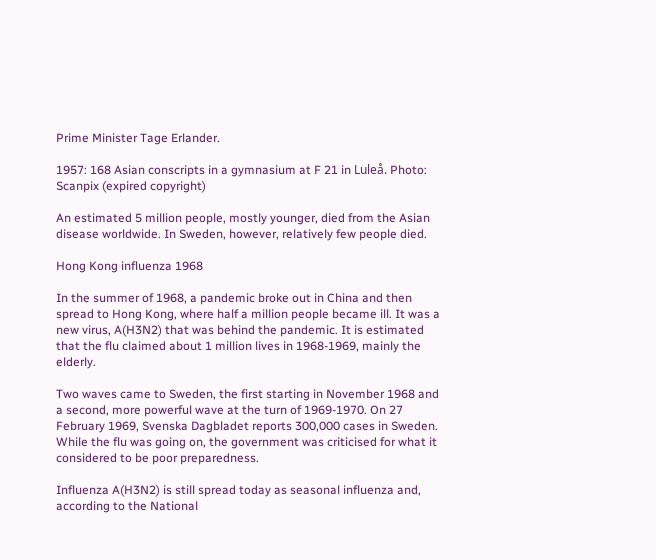Prime Minister Tage Erlander.

1957: 168 Asian conscripts in a gymnasium at F 21 in Luleå. Photo: Scanpix (expired copyright)

An estimated 5 million people, mostly younger, died from the Asian disease worldwide. In Sweden, however, relatively few people died.

Hong Kong influenza 1968

In the summer of 1968, a pandemic broke out in China and then spread to Hong Kong, where half a million people became ill. It was a new virus, A(H3N2) that was behind the pandemic. It is estimated that the flu claimed about 1 million lives in 1968-1969, mainly the elderly.

Two waves came to Sweden, the first starting in November 1968 and a second, more powerful wave at the turn of 1969-1970. On 27 February 1969, Svenska Dagbladet reports 300,000 cases in Sweden. While the flu was going on, the government was criticised for what it considered to be poor preparedness.

Influenza A(H3N2) is still spread today as seasonal influenza and, according to the National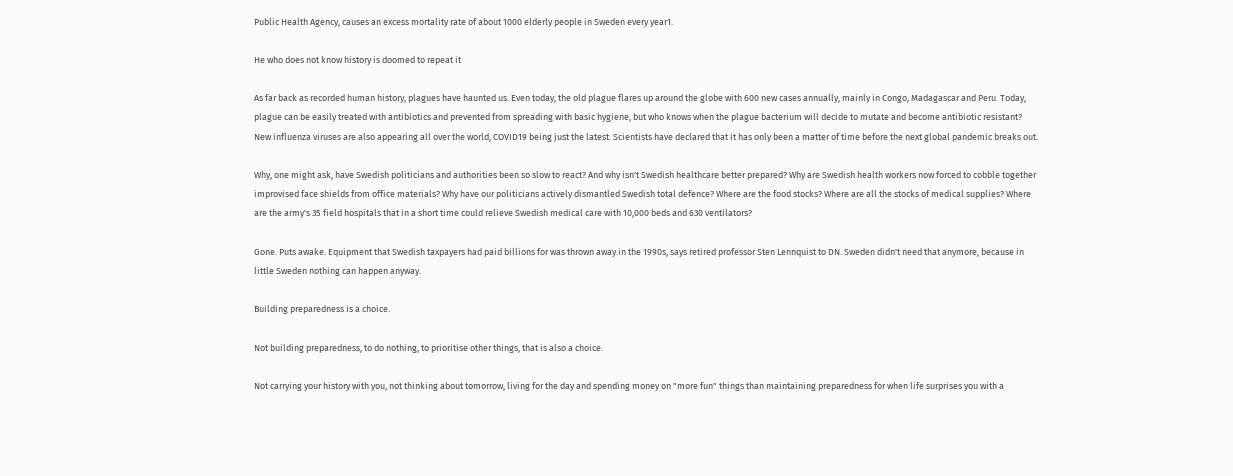Public Health Agency, causes an excess mortality rate of about 1000 elderly people in Sweden every year1.

He who does not know history is doomed to repeat it

As far back as recorded human history, plagues have haunted us. Even today, the old plague flares up around the globe with 600 new cases annually, mainly in Congo, Madagascar and Peru. Today, plague can be easily treated with antibiotics and prevented from spreading with basic hygiene, but who knows when the plague bacterium will decide to mutate and become antibiotic resistant? New influenza viruses are also appearing all over the world, COVID19 being just the latest. Scientists have declared that it has only been a matter of time before the next global pandemic breaks out.

Why, one might ask, have Swedish politicians and authorities been so slow to react? And why isn't Swedish healthcare better prepared? Why are Swedish health workers now forced to cobble together improvised face shields from office materials? Why have our politicians actively dismantled Swedish total defence? Where are the food stocks? Where are all the stocks of medical supplies? Where are the army's 35 field hospitals that in a short time could relieve Swedish medical care with 10,000 beds and 630 ventilators?

Gone. Puts awake. Equipment that Swedish taxpayers had paid billions for was thrown away in the 1990s, says retired professor Sten Lennquist to DN. Sweden didn't need that anymore, because in little Sweden nothing can happen anyway.

Building preparedness is a choice.

Not building preparedness, to do nothing, to prioritise other things, that is also a choice.

Not carrying your history with you, not thinking about tomorrow, living for the day and spending money on "more fun" things than maintaining preparedness for when life surprises you with a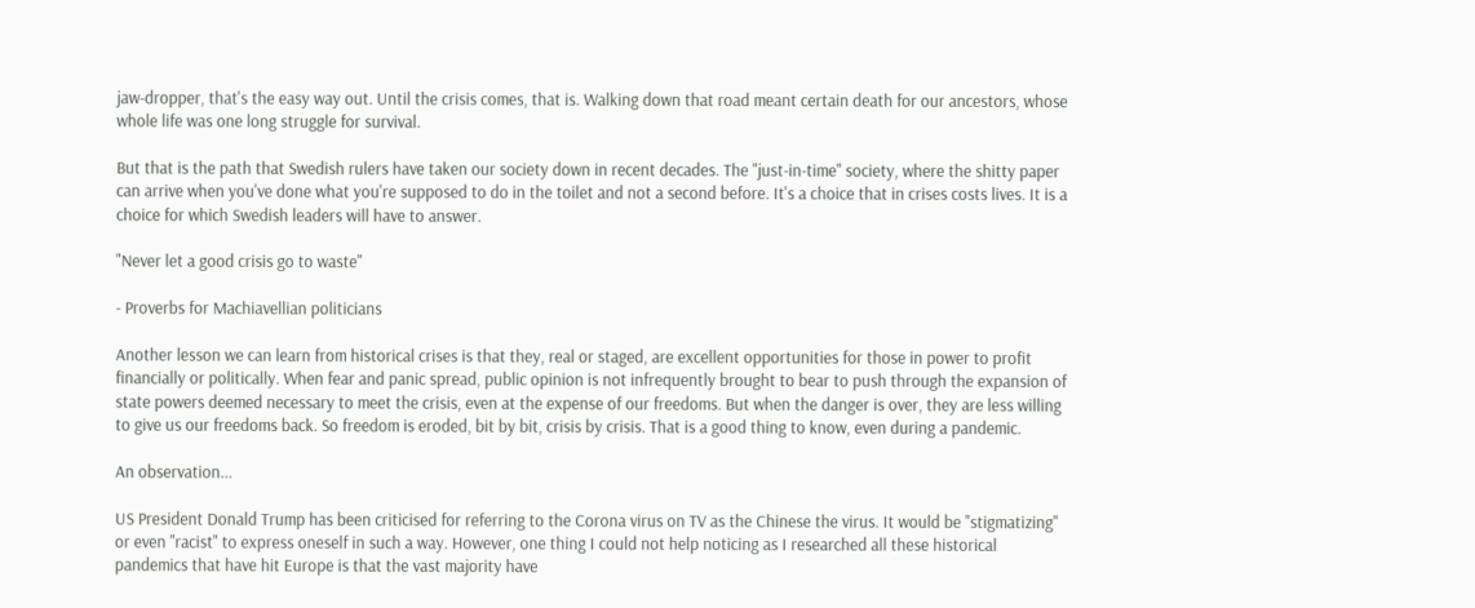jaw-dropper, that's the easy way out. Until the crisis comes, that is. Walking down that road meant certain death for our ancestors, whose whole life was one long struggle for survival.

But that is the path that Swedish rulers have taken our society down in recent decades. The "just-in-time" society, where the shitty paper can arrive when you've done what you're supposed to do in the toilet and not a second before. It's a choice that in crises costs lives. It is a choice for which Swedish leaders will have to answer.

"Never let a good crisis go to waste"

- Proverbs for Machiavellian politicians

Another lesson we can learn from historical crises is that they, real or staged, are excellent opportunities for those in power to profit financially or politically. When fear and panic spread, public opinion is not infrequently brought to bear to push through the expansion of state powers deemed necessary to meet the crisis, even at the expense of our freedoms. But when the danger is over, they are less willing to give us our freedoms back. So freedom is eroded, bit by bit, crisis by crisis. That is a good thing to know, even during a pandemic.

An observation...

US President Donald Trump has been criticised for referring to the Corona virus on TV as the Chinese the virus. It would be "stigmatizing" or even "racist" to express oneself in such a way. However, one thing I could not help noticing as I researched all these historical pandemics that have hit Europe is that the vast majority have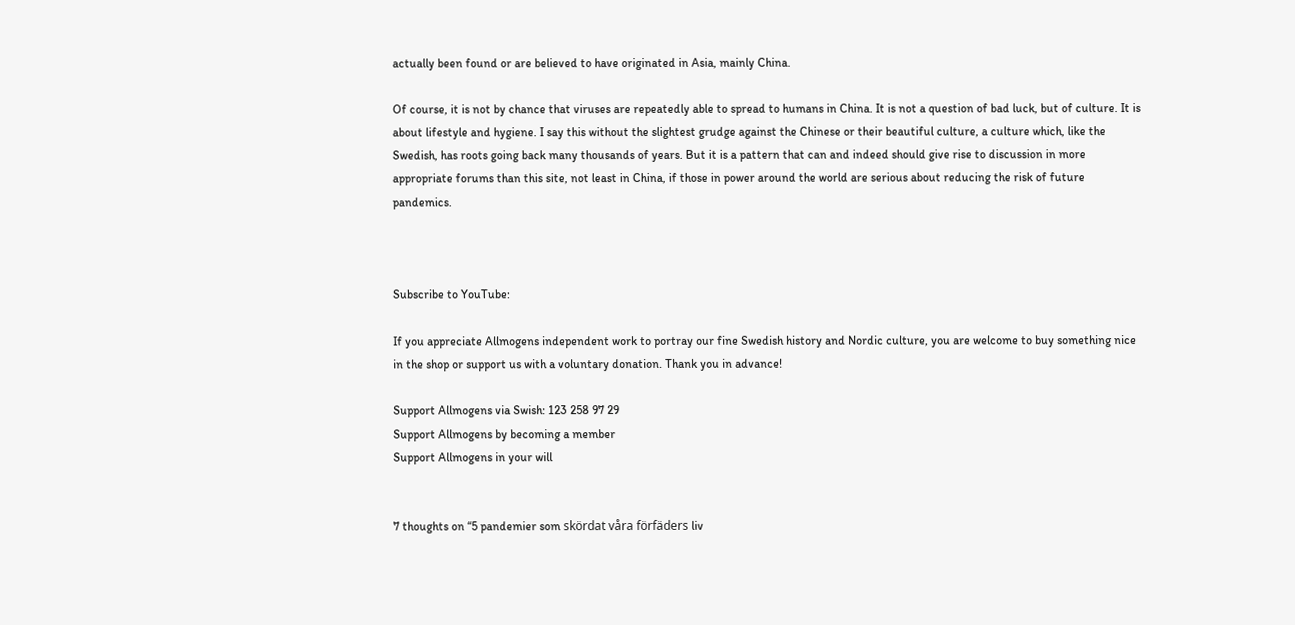actually been found or are believed to have originated in Asia, mainly China.

Of course, it is not by chance that viruses are repeatedly able to spread to humans in China. It is not a question of bad luck, but of culture. It is about lifestyle and hygiene. I say this without the slightest grudge against the Chinese or their beautiful culture, a culture which, like the Swedish, has roots going back many thousands of years. But it is a pattern that can and indeed should give rise to discussion in more appropriate forums than this site, not least in China, if those in power around the world are serious about reducing the risk of future pandemics.



Subscribe to YouTube:

If you appreciate Allmogens independent work to portray our fine Swedish history and Nordic culture, you are welcome to buy something nice in the shop or support us with a voluntary donation. Thank you in advance!

Support Allmogens via Swish: 123 258 97 29
Support Allmogens by becoming a member
Support Allmogens in your will


7 thoughts on “5 pandemier som skördat våra förfäders liv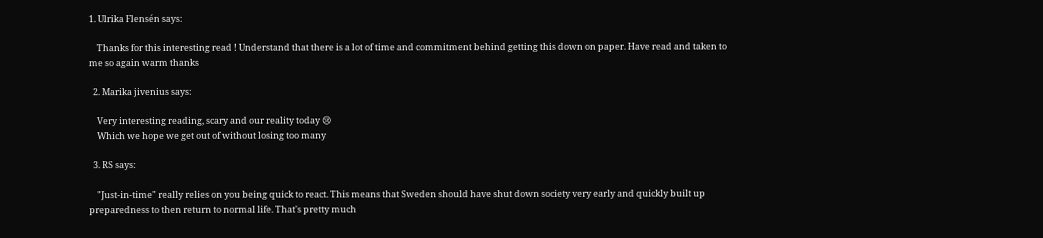1. Ulrika Flensén says:

    Thanks for this interesting read ! Understand that there is a lot of time and commitment behind getting this down on paper. Have read and taken to me so again warm thanks

  2. Marika jivenius says:

    Very interesting reading, scary and our reality today 😢
    Which we hope we get out of without losing too many

  3. RS says:

    "Just-in-time" really relies on you being quick to react. This means that Sweden should have shut down society very early and quickly built up preparedness to then return to normal life. That's pretty much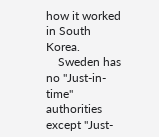how it worked in South Korea.
    Sweden has no "Just-in-time" authorities except "Just-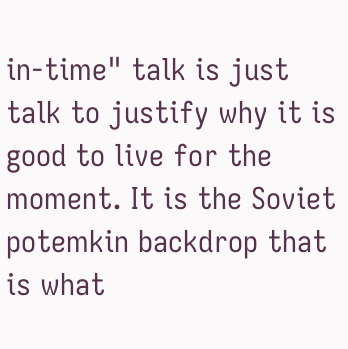in-time" talk is just talk to justify why it is good to live for the moment. It is the Soviet potemkin backdrop that is what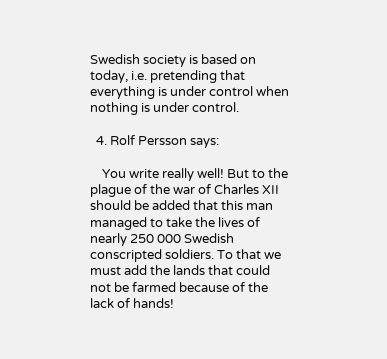Swedish society is based on today, i.e. pretending that everything is under control when nothing is under control.

  4. Rolf Persson says:

    You write really well! But to the plague of the war of Charles XII should be added that this man managed to take the lives of nearly 250 000 Swedish conscripted soldiers. To that we must add the lands that could not be farmed because of the lack of hands!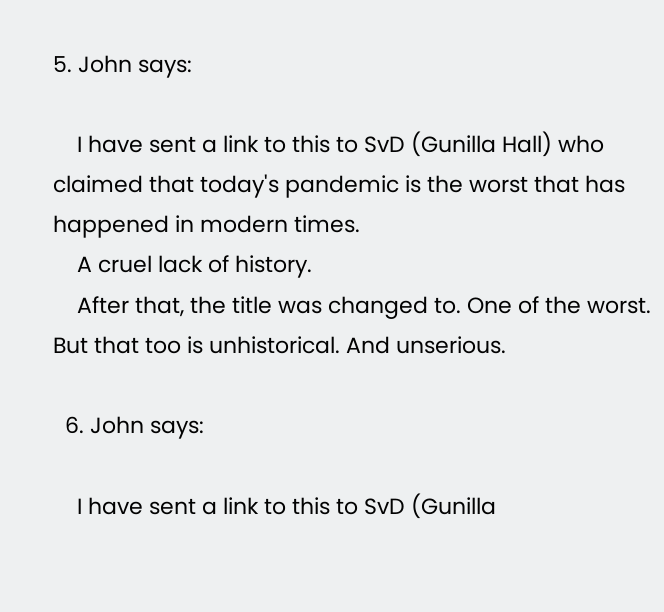5. John says:

    I have sent a link to this to SvD (Gunilla Hall) who claimed that today's pandemic is the worst that has happened in modern times.
    A cruel lack of history.
    After that, the title was changed to. One of the worst. But that too is unhistorical. And unserious.

  6. John says:

    I have sent a link to this to SvD (Gunilla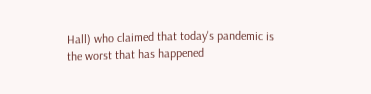Hall) who claimed that today's pandemic is the worst that has happened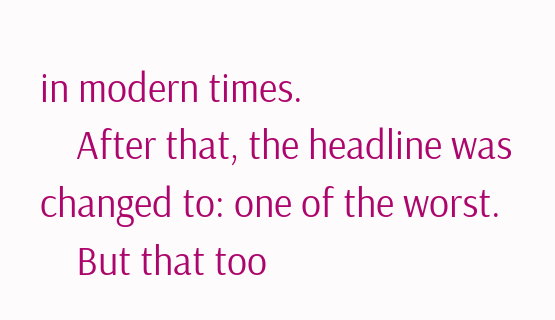in modern times.
    After that, the headline was changed to: one of the worst.
    But that too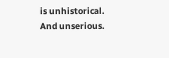is unhistorical. And unserious.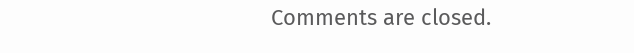Comments are closed.